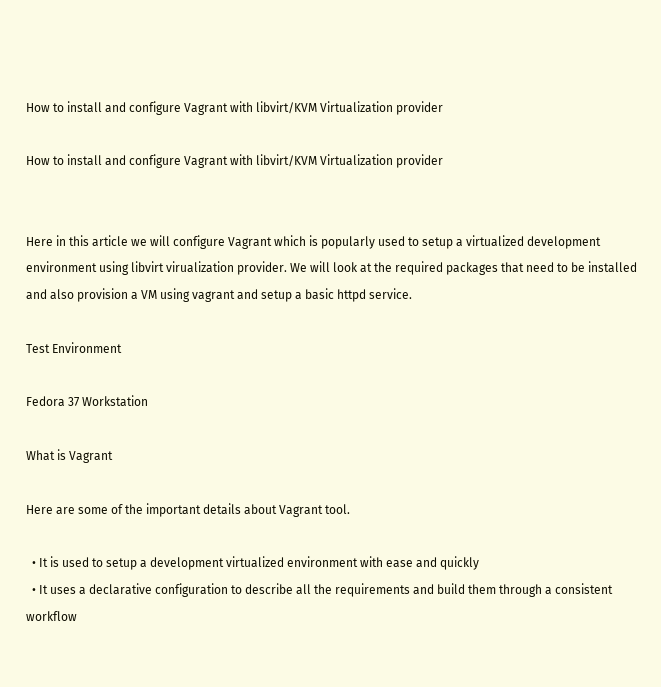How to install and configure Vagrant with libvirt/KVM Virtualization provider

How to install and configure Vagrant with libvirt/KVM Virtualization provider


Here in this article we will configure Vagrant which is popularly used to setup a virtualized development environment using libvirt virualization provider. We will look at the required packages that need to be installed and also provision a VM using vagrant and setup a basic httpd service.

Test Environment

Fedora 37 Workstation

What is Vagrant

Here are some of the important details about Vagrant tool.

  • It is used to setup a development virtualized environment with ease and quickly
  • It uses a declarative configuration to describe all the requirements and build them through a consistent workflow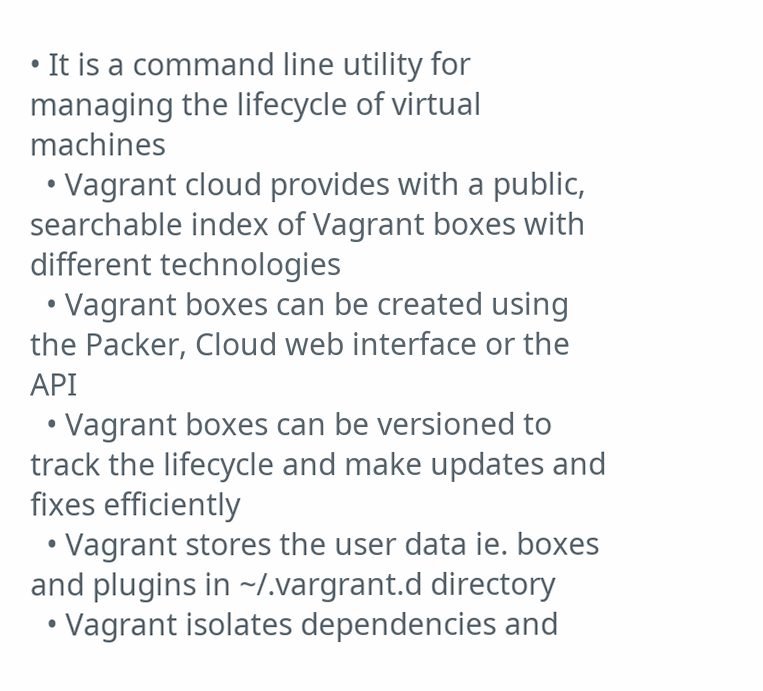• It is a command line utility for managing the lifecycle of virtual machines
  • Vagrant cloud provides with a public, searchable index of Vagrant boxes with different technologies
  • Vagrant boxes can be created using the Packer, Cloud web interface or the API
  • Vagrant boxes can be versioned to track the lifecycle and make updates and fixes efficiently
  • Vagrant stores the user data ie. boxes and plugins in ~/.vargrant.d directory
  • Vagrant isolates dependencies and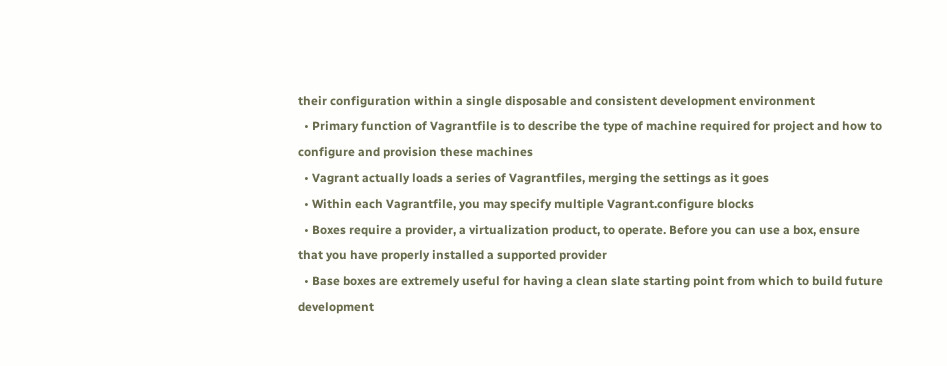their configuration within a single disposable and consistent development environment
  • Primary function of Vagrantfile is to describe the type of machine required for project and how to configure and provision these machines
  • Vagrant actually loads a series of Vagrantfiles, merging the settings as it goes
  • Within each Vagrantfile, you may specify multiple Vagrant.configure blocks
  • Boxes require a provider, a virtualization product, to operate. Before you can use a box, ensure that you have properly installed a supported provider
  • Base boxes are extremely useful for having a clean slate starting point from which to build future development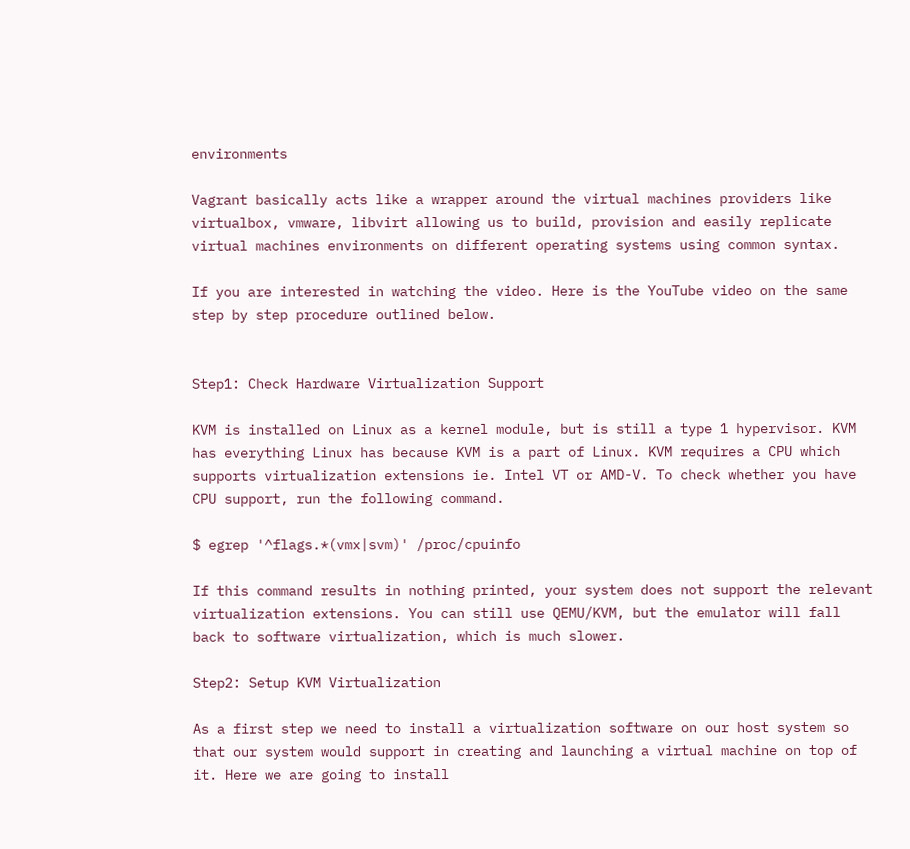environments

Vagrant basically acts like a wrapper around the virtual machines providers like virtualbox, vmware, libvirt allowing us to build, provision and easily replicate virtual machines environments on different operating systems using common syntax.

If you are interested in watching the video. Here is the YouTube video on the same step by step procedure outlined below.


Step1: Check Hardware Virtualization Support

KVM is installed on Linux as a kernel module, but is still a type 1 hypervisor. KVM has everything Linux has because KVM is a part of Linux. KVM requires a CPU which supports virtualization extensions ie. Intel VT or AMD-V. To check whether you have CPU support, run the following command.

$ egrep '^flags.*(vmx|svm)' /proc/cpuinfo

If this command results in nothing printed, your system does not support the relevant virtualization extensions. You can still use QEMU/KVM, but the emulator will fall back to software virtualization, which is much slower.

Step2: Setup KVM Virtualization

As a first step we need to install a virtualization software on our host system so that our system would support in creating and launching a virtual machine on top of it. Here we are going to install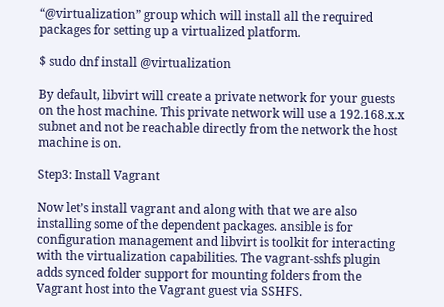“@virtualization” group which will install all the required packages for setting up a virtualized platform.

$ sudo dnf install @virtualization

By default, libvirt will create a private network for your guests on the host machine. This private network will use a 192.168.x.x subnet and not be reachable directly from the network the host machine is on.

Step3: Install Vagrant

Now let’s install vagrant and along with that we are also installing some of the dependent packages. ansible is for configuration management and libvirt is toolkit for interacting with the virtualization capabilities. The vagrant-sshfs plugin adds synced folder support for mounting folders from the Vagrant host into the Vagrant guest via SSHFS.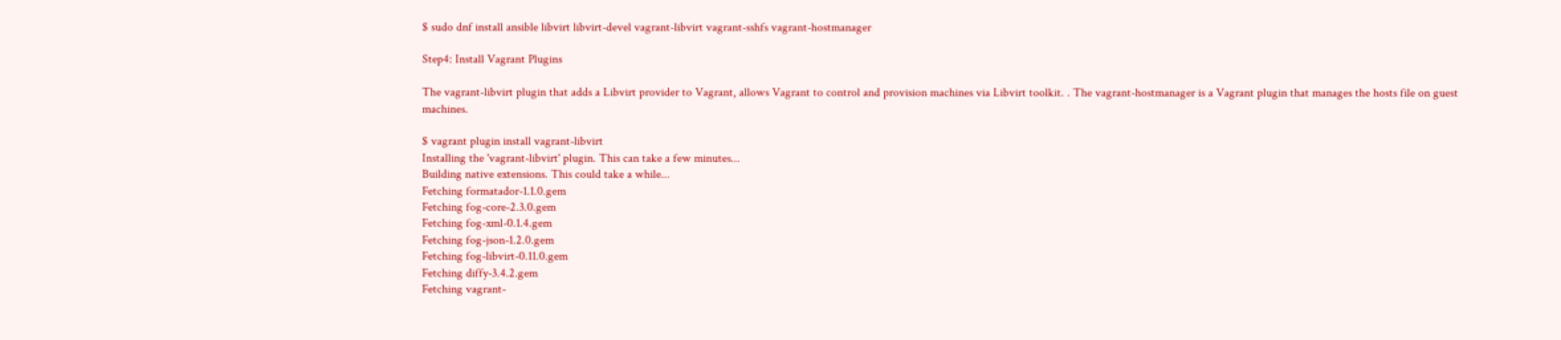$ sudo dnf install ansible libvirt libvirt-devel vagrant-libvirt vagrant-sshfs vagrant-hostmanager

Step4: Install Vagrant Plugins

The vagrant-libvirt plugin that adds a Libvirt provider to Vagrant, allows Vagrant to control and provision machines via Libvirt toolkit. . The vagrant-hostmanager is a Vagrant plugin that manages the hosts file on guest machines.

$ vagrant plugin install vagrant-libvirt
Installing the 'vagrant-libvirt' plugin. This can take a few minutes...
Building native extensions. This could take a while...
Fetching formatador-1.1.0.gem
Fetching fog-core-2.3.0.gem
Fetching fog-xml-0.1.4.gem
Fetching fog-json-1.2.0.gem
Fetching fog-libvirt-0.11.0.gem
Fetching diffy-3.4.2.gem
Fetching vagrant-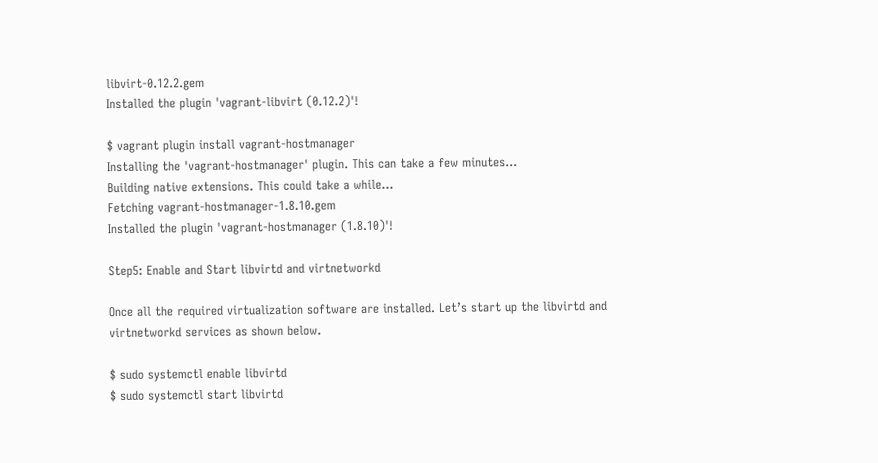libvirt-0.12.2.gem
Installed the plugin 'vagrant-libvirt (0.12.2)'!

$ vagrant plugin install vagrant-hostmanager
Installing the 'vagrant-hostmanager' plugin. This can take a few minutes...
Building native extensions. This could take a while...
Fetching vagrant-hostmanager-1.8.10.gem
Installed the plugin 'vagrant-hostmanager (1.8.10)'!

Step5: Enable and Start libvirtd and virtnetworkd

Once all the required virtualization software are installed. Let’s start up the libvirtd and virtnetworkd services as shown below.

$ sudo systemctl enable libvirtd
$ sudo systemctl start libvirtd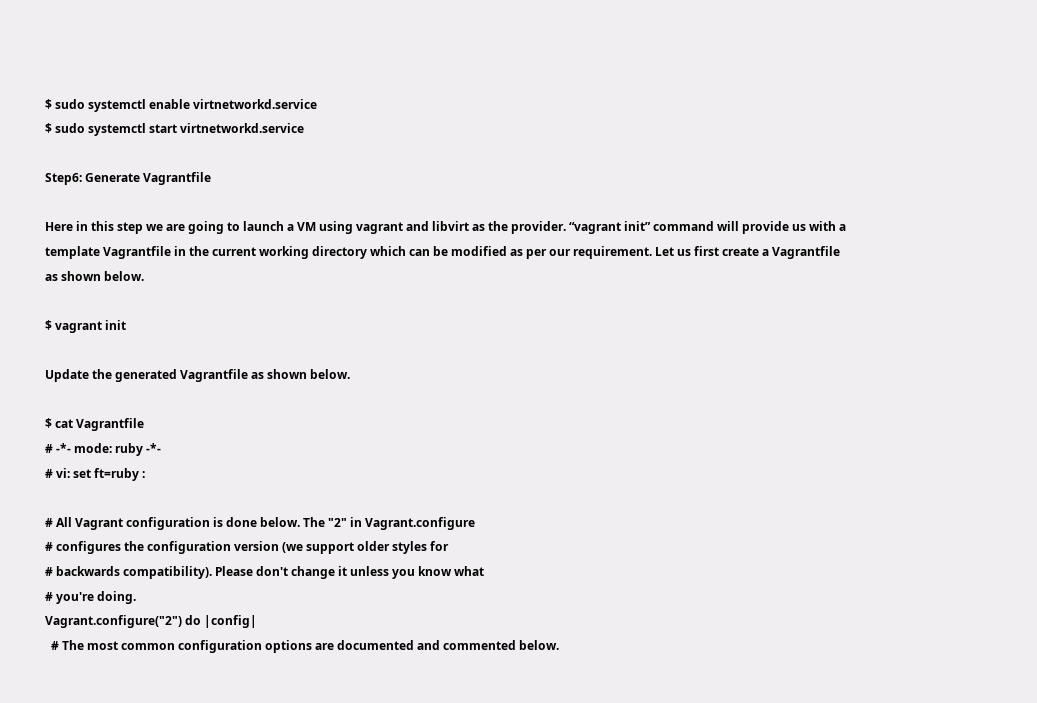$ sudo systemctl enable virtnetworkd.service
$ sudo systemctl start virtnetworkd.service

Step6: Generate Vagrantfile

Here in this step we are going to launch a VM using vagrant and libvirt as the provider. “vagrant init” command will provide us with a template Vagrantfile in the current working directory which can be modified as per our requirement. Let us first create a Vagrantfile as shown below.

$ vagrant init

Update the generated Vagrantfile as shown below.

$ cat Vagrantfile
# -*- mode: ruby -*-
# vi: set ft=ruby :

# All Vagrant configuration is done below. The "2" in Vagrant.configure
# configures the configuration version (we support older styles for
# backwards compatibility). Please don't change it unless you know what
# you're doing.
Vagrant.configure("2") do |config|
  # The most common configuration options are documented and commented below.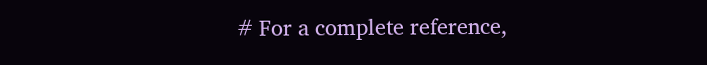# For a complete reference,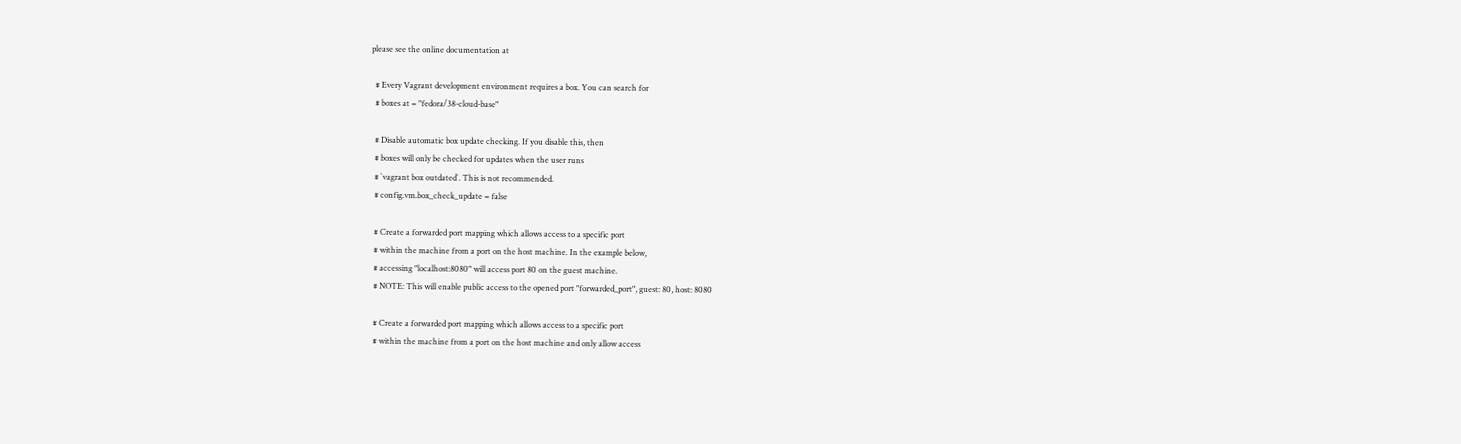please see the online documentation at

  # Every Vagrant development environment requires a box. You can search for
  # boxes at = "fedora/38-cloud-base"

  # Disable automatic box update checking. If you disable this, then
  # boxes will only be checked for updates when the user runs
  # `vagrant box outdated`. This is not recommended.
  # config.vm.box_check_update = false

  # Create a forwarded port mapping which allows access to a specific port
  # within the machine from a port on the host machine. In the example below,
  # accessing "localhost:8080" will access port 80 on the guest machine.
  # NOTE: This will enable public access to the opened port "forwarded_port", guest: 80, host: 8080

  # Create a forwarded port mapping which allows access to a specific port
  # within the machine from a port on the host machine and only allow access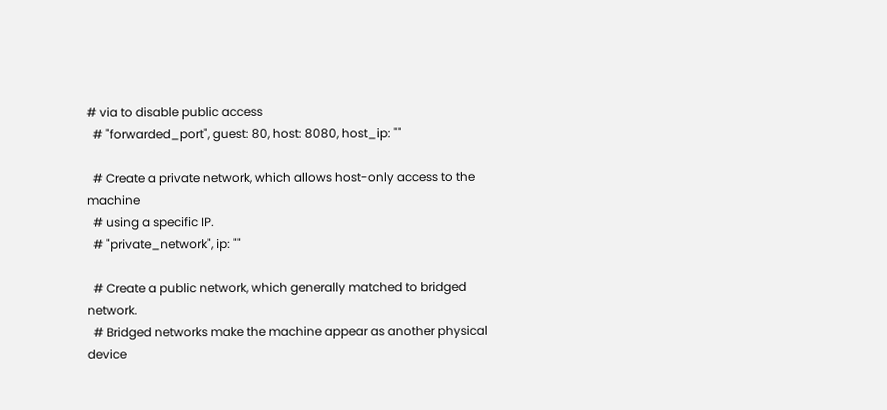# via to disable public access
  # "forwarded_port", guest: 80, host: 8080, host_ip: ""

  # Create a private network, which allows host-only access to the machine
  # using a specific IP.
  # "private_network", ip: ""

  # Create a public network, which generally matched to bridged network.
  # Bridged networks make the machine appear as another physical device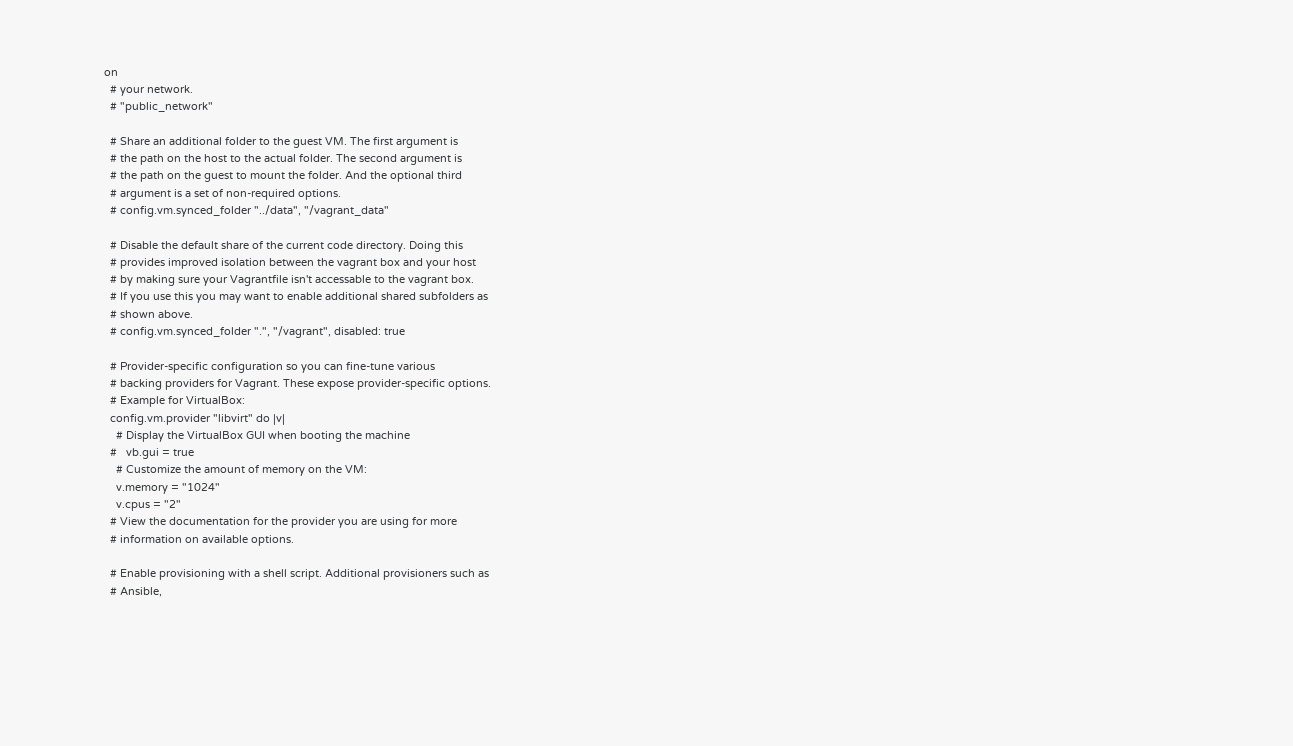on
  # your network.
  # "public_network"

  # Share an additional folder to the guest VM. The first argument is
  # the path on the host to the actual folder. The second argument is
  # the path on the guest to mount the folder. And the optional third
  # argument is a set of non-required options.
  # config.vm.synced_folder "../data", "/vagrant_data"

  # Disable the default share of the current code directory. Doing this
  # provides improved isolation between the vagrant box and your host
  # by making sure your Vagrantfile isn't accessable to the vagrant box.
  # If you use this you may want to enable additional shared subfolders as
  # shown above.
  # config.vm.synced_folder ".", "/vagrant", disabled: true

  # Provider-specific configuration so you can fine-tune various
  # backing providers for Vagrant. These expose provider-specific options.
  # Example for VirtualBox:
  config.vm.provider "libvirt" do |v|
    # Display the VirtualBox GUI when booting the machine
  #   vb.gui = true
    # Customize the amount of memory on the VM:
    v.memory = "1024"
    v.cpus = "2"
  # View the documentation for the provider you are using for more
  # information on available options.

  # Enable provisioning with a shell script. Additional provisioners such as
  # Ansible,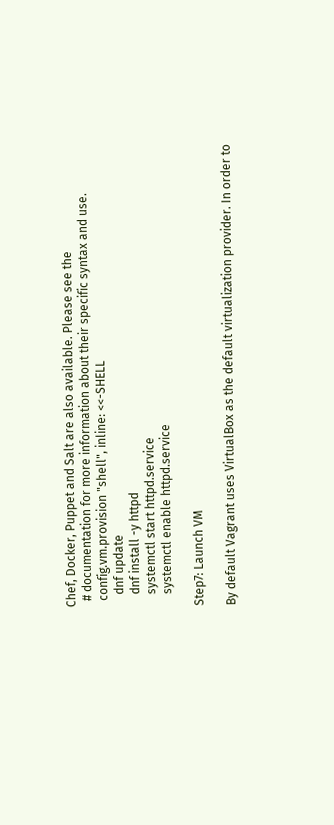Chef, Docker, Puppet and Salt are also available. Please see the
  # documentation for more information about their specific syntax and use.
  config.vm.provision "shell", inline: <<-SHELL
    dnf update
    dnf install -y httpd
    systemctl start httpd.service
    systemctl enable httpd.service

Step7: Launch VM

By default Vagrant uses VirtualBox as the default virtualization provider. In order to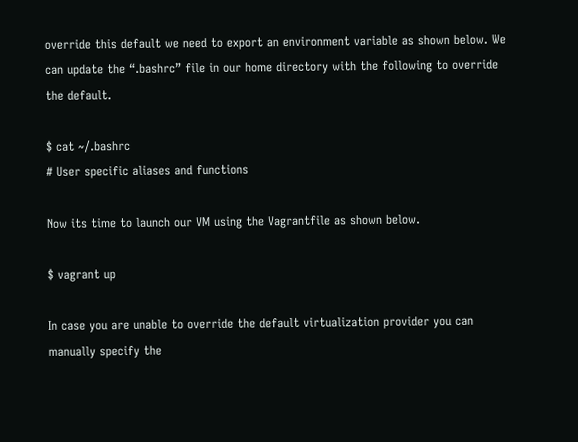override this default we need to export an environment variable as shown below. We can update the “.bashrc” file in our home directory with the following to override the default.

$ cat ~/.bashrc
# User specific aliases and functions

Now its time to launch our VM using the Vagrantfile as shown below.

$ vagrant up

In case you are unable to override the default virtualization provider you can manually specify the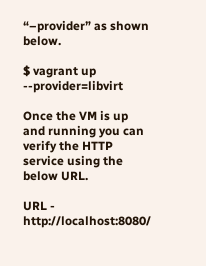“–provider” as shown below.

$ vagrant up --provider=libvirt

Once the VM is up and running you can verify the HTTP service using the below URL.

URL - http://localhost:8080/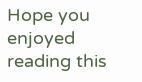Hope you enjoyed reading this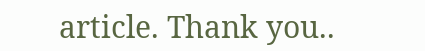article. Thank you..